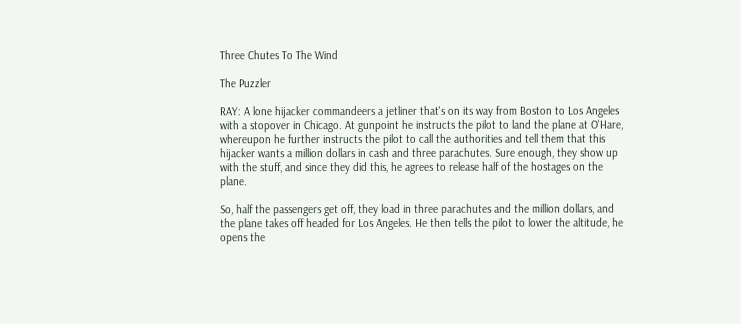Three Chutes To The Wind

The Puzzler

RAY: A lone hijacker commandeers a jetliner that's on its way from Boston to Los Angeles with a stopover in Chicago. At gunpoint he instructs the pilot to land the plane at O'Hare, whereupon he further instructs the pilot to call the authorities and tell them that this hijacker wants a million dollars in cash and three parachutes. Sure enough, they show up with the stuff, and since they did this, he agrees to release half of the hostages on the plane.

So, half the passengers get off, they load in three parachutes and the million dollars, and the plane takes off headed for Los Angeles. He then tells the pilot to lower the altitude, he opens the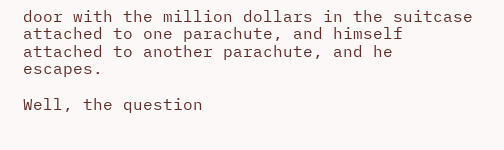door with the million dollars in the suitcase attached to one parachute, and himself attached to another parachute, and he escapes.

Well, the question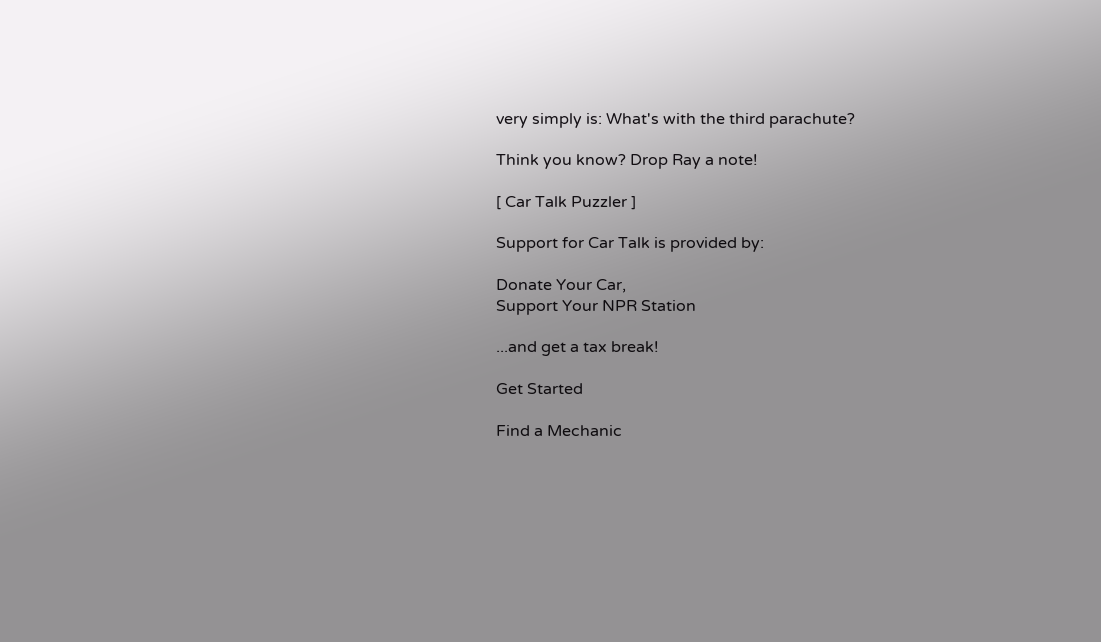very simply is: What's with the third parachute?

Think you know? Drop Ray a note!

[ Car Talk Puzzler ]

Support for Car Talk is provided by:

Donate Your Car,
Support Your NPR Station

...and get a tax break!

Get Started

Find a Mechanic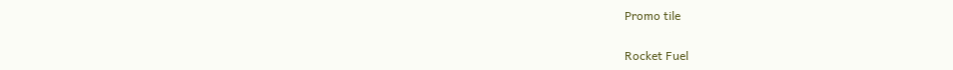Promo tile

Rocket Fuel